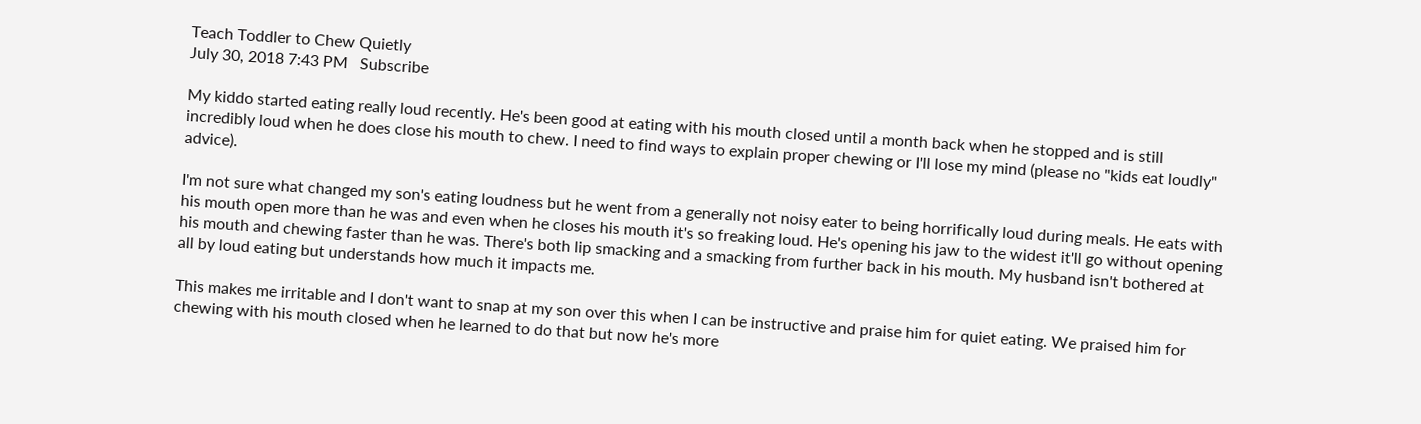Teach Toddler to Chew Quietly
July 30, 2018 7:43 PM   Subscribe

My kiddo started eating really loud recently. He's been good at eating with his mouth closed until a month back when he stopped and is still incredibly loud when he does close his mouth to chew. I need to find ways to explain proper chewing or I'll lose my mind (please no "kids eat loudly" advice).

I'm not sure what changed my son's eating loudness but he went from a generally not noisy eater to being horrifically loud during meals. He eats with his mouth open more than he was and even when he closes his mouth it's so freaking loud. He's opening his jaw to the widest it'll go without opening his mouth and chewing faster than he was. There's both lip smacking and a smacking from further back in his mouth. My husband isn't bothered at all by loud eating but understands how much it impacts me.

This makes me irritable and I don't want to snap at my son over this when I can be instructive and praise him for quiet eating. We praised him for chewing with his mouth closed when he learned to do that but now he's more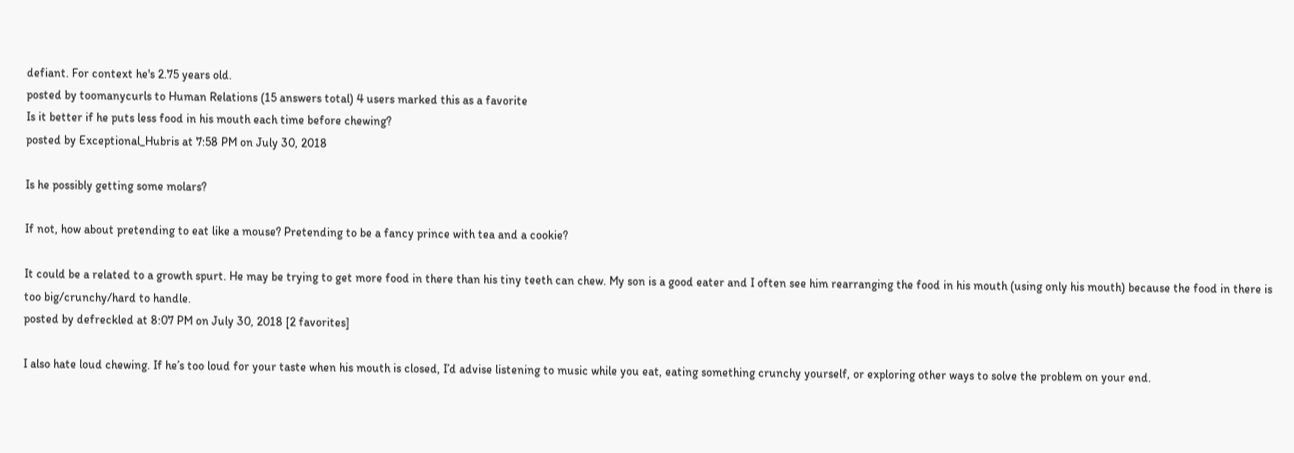defiant. For context he's 2.75 years old.
posted by toomanycurls to Human Relations (15 answers total) 4 users marked this as a favorite
Is it better if he puts less food in his mouth each time before chewing?
posted by Exceptional_Hubris at 7:58 PM on July 30, 2018

Is he possibly getting some molars?

If not, how about pretending to eat like a mouse? Pretending to be a fancy prince with tea and a cookie?

It could be a related to a growth spurt. He may be trying to get more food in there than his tiny teeth can chew. My son is a good eater and I often see him rearranging the food in his mouth (using only his mouth) because the food in there is too big/crunchy/hard to handle.
posted by defreckled at 8:07 PM on July 30, 2018 [2 favorites]

I also hate loud chewing. If he’s too loud for your taste when his mouth is closed, I’d advise listening to music while you eat, eating something crunchy yourself, or exploring other ways to solve the problem on your end.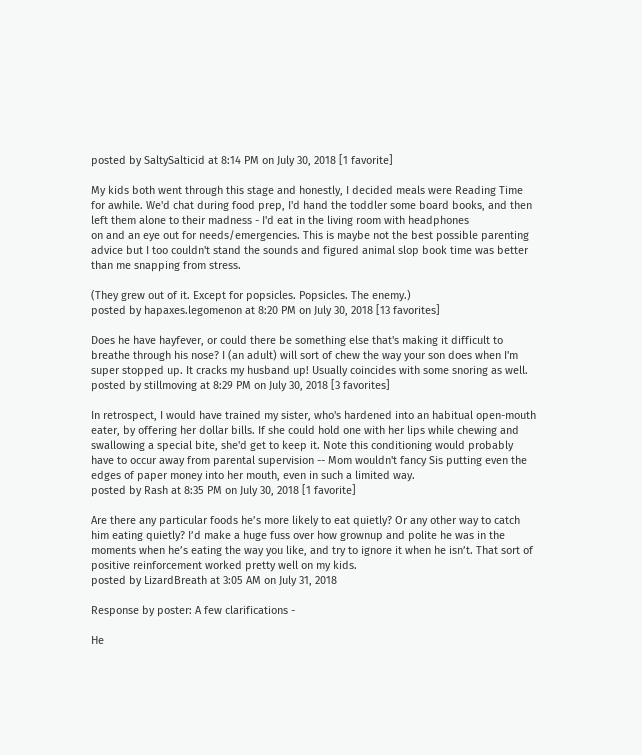posted by SaltySalticid at 8:14 PM on July 30, 2018 [1 favorite]

My kids both went through this stage and honestly, I decided meals were Reading Time for awhile. We'd chat during food prep, I'd hand the toddler some board books, and then left them alone to their madness - I'd eat in the living room with headphones
on and an eye out for needs/emergencies. This is maybe not the best possible parenting advice but I too couldn't stand the sounds and figured animal slop book time was better than me snapping from stress.

(They grew out of it. Except for popsicles. Popsicles. The enemy.)
posted by hapaxes.legomenon at 8:20 PM on July 30, 2018 [13 favorites]

Does he have hayfever, or could there be something else that's making it difficult to breathe through his nose? I (an adult) will sort of chew the way your son does when I'm super stopped up. It cracks my husband up! Usually coincides with some snoring as well.
posted by stillmoving at 8:29 PM on July 30, 2018 [3 favorites]

In retrospect, I would have trained my sister, who's hardened into an habitual open-mouth eater, by offering her dollar bills. If she could hold one with her lips while chewing and swallowing a special bite, she'd get to keep it. Note this conditioning would probably have to occur away from parental supervision -- Mom wouldn't fancy Sis putting even the edges of paper money into her mouth, even in such a limited way.
posted by Rash at 8:35 PM on July 30, 2018 [1 favorite]

Are there any particular foods he’s more likely to eat quietly? Or any other way to catch him eating quietly? I’d make a huge fuss over how grownup and polite he was in the moments when he’s eating the way you like, and try to ignore it when he isn’t. That sort of positive reinforcement worked pretty well on my kids.
posted by LizardBreath at 3:05 AM on July 31, 2018

Response by poster: A few clarifications -

He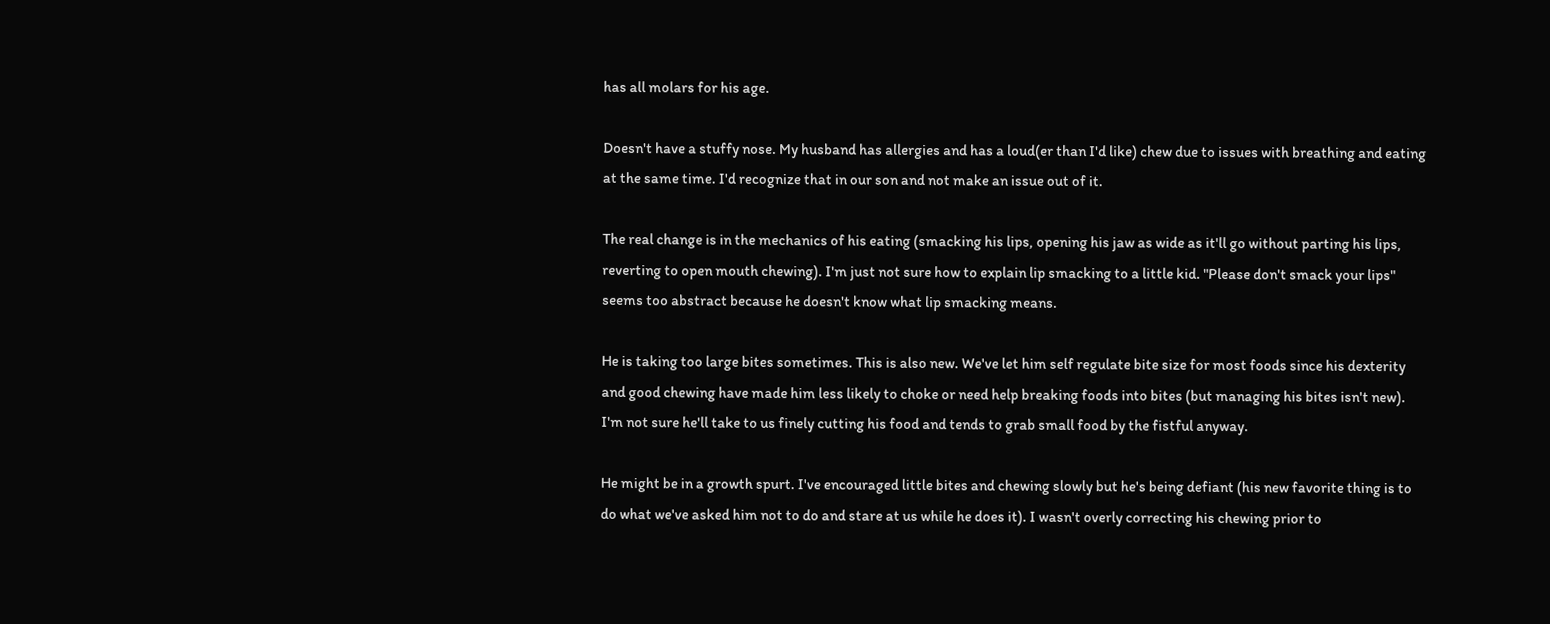has all molars for his age.

Doesn't have a stuffy nose. My husband has allergies and has a loud(er than I'd like) chew due to issues with breathing and eating at the same time. I'd recognize that in our son and not make an issue out of it.

The real change is in the mechanics of his eating (smacking his lips, opening his jaw as wide as it'll go without parting his lips, reverting to open mouth chewing). I'm just not sure how to explain lip smacking to a little kid. "Please don't smack your lips" seems too abstract because he doesn't know what lip smacking means.

He is taking too large bites sometimes. This is also new. We've let him self regulate bite size for most foods since his dexterity and good chewing have made him less likely to choke or need help breaking foods into bites (but managing his bites isn't new). I'm not sure he'll take to us finely cutting his food and tends to grab small food by the fistful anyway.

He might be in a growth spurt. I've encouraged little bites and chewing slowly but he's being defiant (his new favorite thing is to do what we've asked him not to do and stare at us while he does it). I wasn't overly correcting his chewing prior to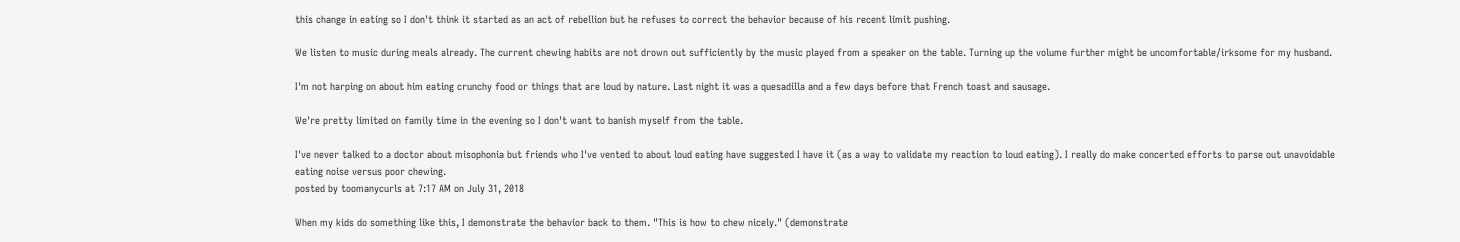this change in eating so I don't think it started as an act of rebellion but he refuses to correct the behavior because of his recent limit pushing.

We listen to music during meals already. The current chewing habits are not drown out sufficiently by the music played from a speaker on the table. Turning up the volume further might be uncomfortable/irksome for my husband.

I'm not harping on about him eating crunchy food or things that are loud by nature. Last night it was a quesadilla and a few days before that French toast and sausage.

We're pretty limited on family time in the evening so I don't want to banish myself from the table.

I've never talked to a doctor about misophonia but friends who I've vented to about loud eating have suggested I have it (as a way to validate my reaction to loud eating). I really do make concerted efforts to parse out unavoidable eating noise versus poor chewing.
posted by toomanycurls at 7:17 AM on July 31, 2018

When my kids do something like this, I demonstrate the behavior back to them. "This is how to chew nicely." (demonstrate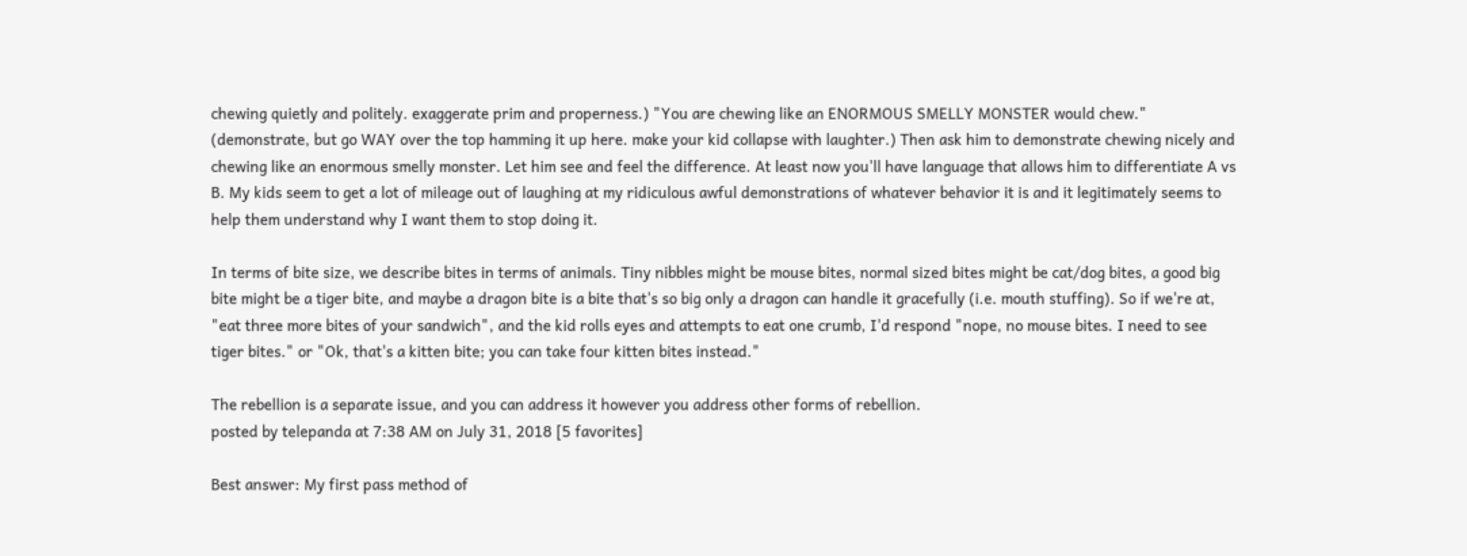chewing quietly and politely. exaggerate prim and properness.) "You are chewing like an ENORMOUS SMELLY MONSTER would chew." (demonstrate, but go WAY over the top hamming it up here. make your kid collapse with laughter.) Then ask him to demonstrate chewing nicely and chewing like an enormous smelly monster. Let him see and feel the difference. At least now you'll have language that allows him to differentiate A vs B. My kids seem to get a lot of mileage out of laughing at my ridiculous awful demonstrations of whatever behavior it is and it legitimately seems to help them understand why I want them to stop doing it.

In terms of bite size, we describe bites in terms of animals. Tiny nibbles might be mouse bites, normal sized bites might be cat/dog bites, a good big bite might be a tiger bite, and maybe a dragon bite is a bite that's so big only a dragon can handle it gracefully (i.e. mouth stuffing). So if we're at, "eat three more bites of your sandwich", and the kid rolls eyes and attempts to eat one crumb, I'd respond "nope, no mouse bites. I need to see tiger bites." or "Ok, that's a kitten bite; you can take four kitten bites instead."

The rebellion is a separate issue, and you can address it however you address other forms of rebellion.
posted by telepanda at 7:38 AM on July 31, 2018 [5 favorites]

Best answer: My first pass method of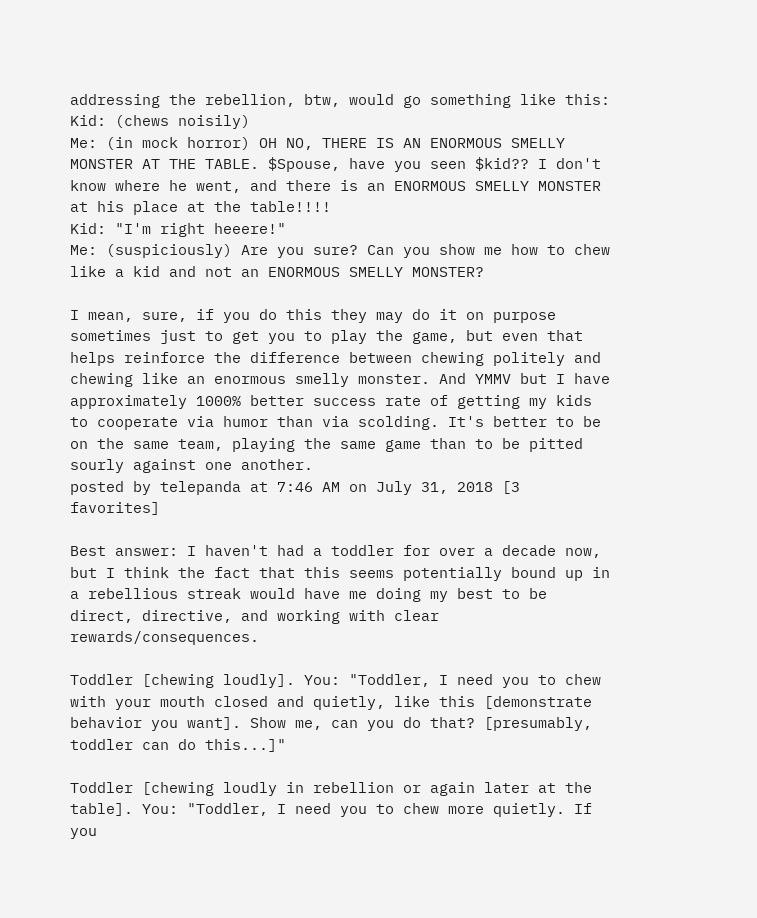addressing the rebellion, btw, would go something like this:
Kid: (chews noisily)
Me: (in mock horror) OH NO, THERE IS AN ENORMOUS SMELLY MONSTER AT THE TABLE. $Spouse, have you seen $kid?? I don't know where he went, and there is an ENORMOUS SMELLY MONSTER at his place at the table!!!!
Kid: "I'm right heeere!"
Me: (suspiciously) Are you sure? Can you show me how to chew like a kid and not an ENORMOUS SMELLY MONSTER?

I mean, sure, if you do this they may do it on purpose sometimes just to get you to play the game, but even that helps reinforce the difference between chewing politely and chewing like an enormous smelly monster. And YMMV but I have approximately 1000% better success rate of getting my kids to cooperate via humor than via scolding. It's better to be on the same team, playing the same game than to be pitted sourly against one another.
posted by telepanda at 7:46 AM on July 31, 2018 [3 favorites]

Best answer: I haven't had a toddler for over a decade now, but I think the fact that this seems potentially bound up in a rebellious streak would have me doing my best to be direct, directive, and working with clear rewards/consequences.

Toddler [chewing loudly]. You: "Toddler, I need you to chew with your mouth closed and quietly, like this [demonstrate behavior you want]. Show me, can you do that? [presumably, toddler can do this...]"

Toddler [chewing loudly in rebellion or again later at the table]. You: "Toddler, I need you to chew more quietly. If you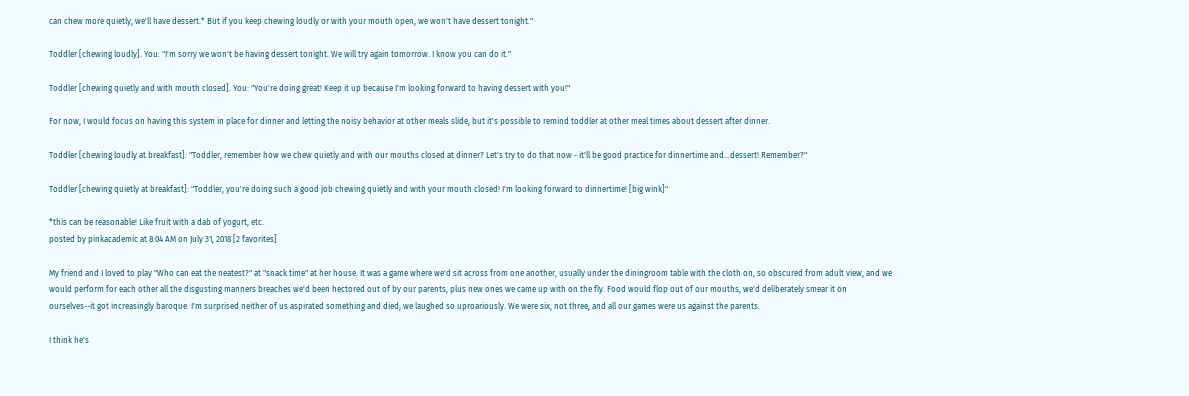can chew more quietly, we'll have dessert.* But if you keep chewing loudly or with your mouth open, we won't have dessert tonight."

Toddler [chewing loudly]. You: "I'm sorry we won't be having dessert tonight. We will try again tomorrow. I know you can do it."

Toddler [chewing quietly and with mouth closed]. You: "You're doing great! Keep it up because I'm looking forward to having dessert with you!"

For now, I would focus on having this system in place for dinner and letting the noisy behavior at other meals slide, but it's possible to remind toddler at other meal times about dessert after dinner.

Toddler [chewing loudly at breakfast]: "Toddler, remember how we chew quietly and with our mouths closed at dinner? Let's try to do that now - it'll be good practice for dinnertime and...dessert! Remember?"

Toddler [chewing quietly at breakfast]: "Toddler, you're doing such a good job chewing quietly and with your mouth closed! I'm looking forward to dinnertime! [big wink]"

*this can be reasonable! Like fruit with a dab of yogurt, etc.
posted by pinkacademic at 8:04 AM on July 31, 2018 [2 favorites]

My friend and I loved to play "Who can eat the neatest?" at "snack time" at her house. It was a game where we'd sit across from one another, usually under the diningroom table with the cloth on, so obscured from adult view, and we would perform for each other all the disgusting manners breaches we'd been hectored out of by our parents, plus new ones we came up with on the fly. Food would flop out of our mouths, we'd deliberately smear it on ourselves--it got increasingly baroque. I'm surprised neither of us aspirated something and died, we laughed so uproariously. We were six, not three, and all our games were us against the parents.

I think he's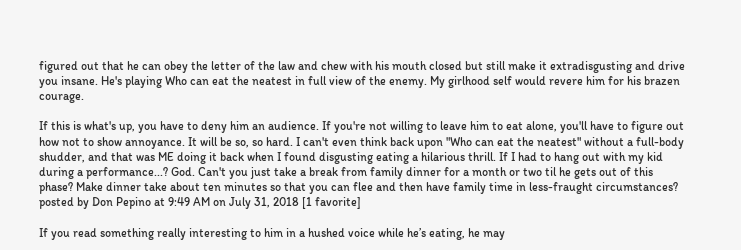figured out that he can obey the letter of the law and chew with his mouth closed but still make it extradisgusting and drive you insane. He's playing Who can eat the neatest in full view of the enemy. My girlhood self would revere him for his brazen courage.

If this is what's up, you have to deny him an audience. If you're not willing to leave him to eat alone, you'll have to figure out how not to show annoyance. It will be so, so hard. I can't even think back upon "Who can eat the neatest" without a full-body shudder, and that was ME doing it back when I found disgusting eating a hilarious thrill. If I had to hang out with my kid during a performance...? God. Can't you just take a break from family dinner for a month or two til he gets out of this phase? Make dinner take about ten minutes so that you can flee and then have family time in less-fraught circumstances?
posted by Don Pepino at 9:49 AM on July 31, 2018 [1 favorite]

If you read something really interesting to him in a hushed voice while he’s eating, he may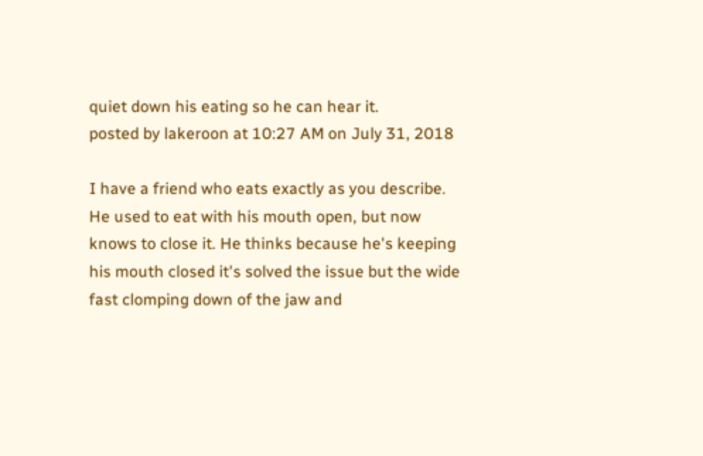quiet down his eating so he can hear it.
posted by lakeroon at 10:27 AM on July 31, 2018

I have a friend who eats exactly as you describe. He used to eat with his mouth open, but now knows to close it. He thinks because he's keeping his mouth closed it's solved the issue but the wide fast clomping down of the jaw and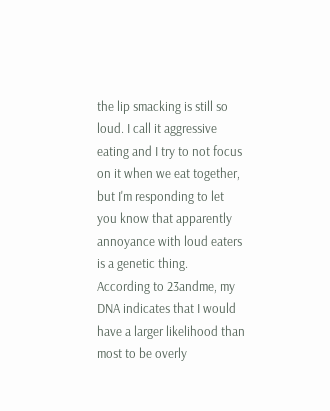the lip smacking is still so loud. I call it aggressive eating and I try to not focus on it when we eat together, but I'm responding to let you know that apparently annoyance with loud eaters is a genetic thing.
According to 23andme, my DNA indicates that I would have a larger likelihood than most to be overly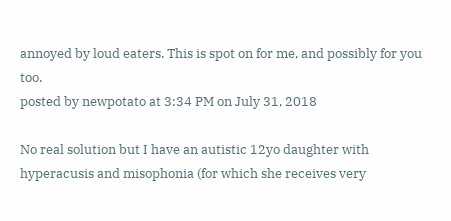annoyed by loud eaters. This is spot on for me, and possibly for you too.
posted by newpotato at 3:34 PM on July 31, 2018

No real solution but I have an autistic 12yo daughter with hyperacusis and misophonia (for which she receives very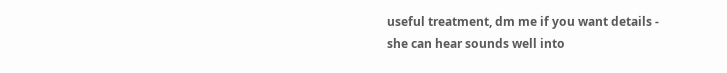useful treatment, dm me if you want details - she can hear sounds well into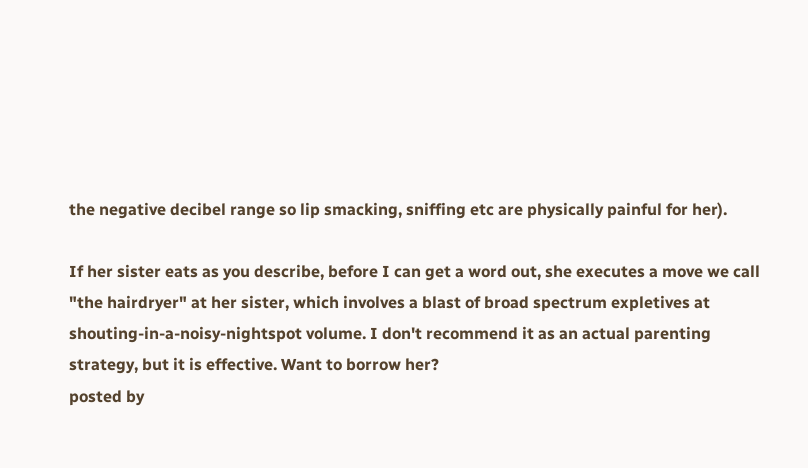the negative decibel range so lip smacking, sniffing etc are physically painful for her).

If her sister eats as you describe, before I can get a word out, she executes a move we call "the hairdryer" at her sister, which involves a blast of broad spectrum expletives at shouting-in-a-noisy-nightspot volume. I don't recommend it as an actual parenting strategy, but it is effective. Want to borrow her?
posted by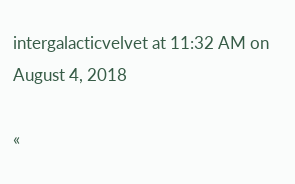intergalacticvelvet at 11:32 AM on August 4, 2018

«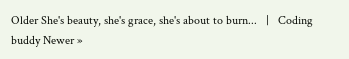Older She's beauty, she's grace, she's about to burn...   |   Coding buddy Newer »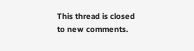This thread is closed to new comments.